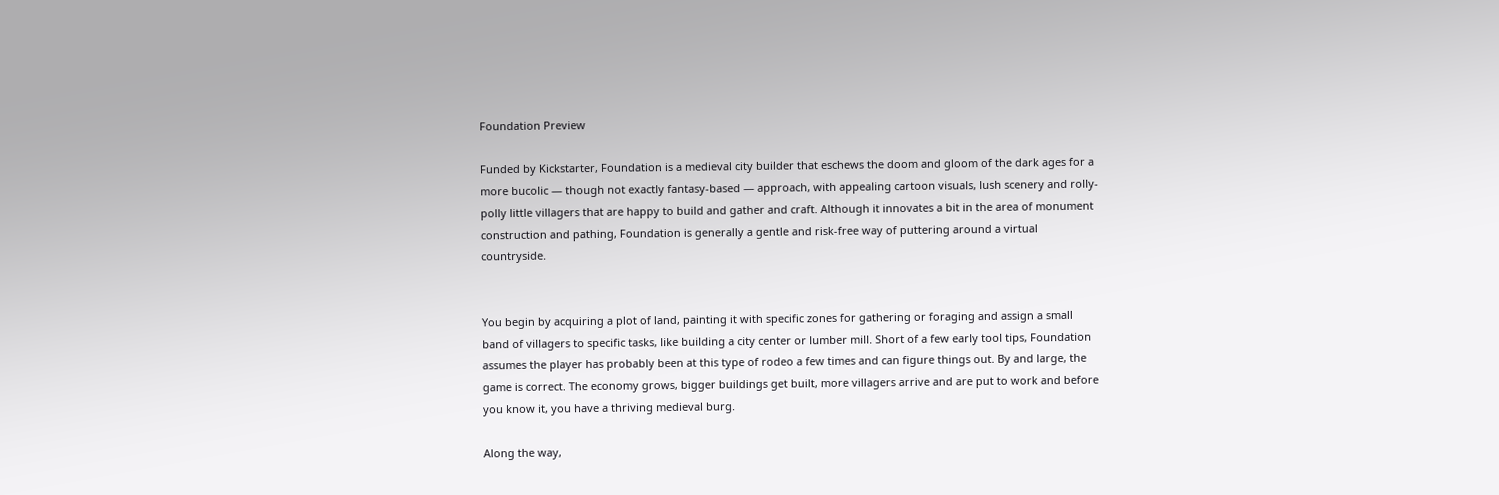Foundation Preview

Funded by Kickstarter, Foundation is a medieval city builder that eschews the doom and gloom of the dark ages for a more bucolic — though not exactly fantasy-based — approach, with appealing cartoon visuals, lush scenery and rolly-polly little villagers that are happy to build and gather and craft. Although it innovates a bit in the area of monument construction and pathing, Foundation is generally a gentle and risk-free way of puttering around a virtual countryside.


You begin by acquiring a plot of land, painting it with specific zones for gathering or foraging and assign a small band of villagers to specific tasks, like building a city center or lumber mill. Short of a few early tool tips, Foundation assumes the player has probably been at this type of rodeo a few times and can figure things out. By and large, the game is correct. The economy grows, bigger buildings get built, more villagers arrive and are put to work and before you know it, you have a thriving medieval burg.

Along the way,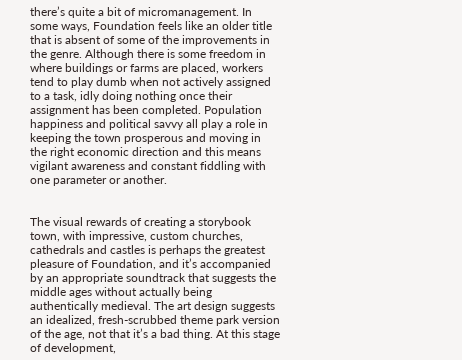there’s quite a bit of micromanagement. In some ways, Foundation feels like an older title that is absent of some of the improvements in the genre. Although there is some freedom in where buildings or farms are placed, workers tend to play dumb when not actively assigned to a task, idly doing nothing once their assignment has been completed. Population happiness and political savvy all play a role in keeping the town prosperous and moving in the right economic direction and this means vigilant awareness and constant fiddling with one parameter or another.


The visual rewards of creating a storybook town, with impressive, custom churches, cathedrals and castles is perhaps the greatest pleasure of Foundation, and it’s accompanied by an appropriate soundtrack that suggests the middle ages without actually being authentically medieval. The art design suggests an idealized, fresh-scrubbed theme park version of the age, not that it’s a bad thing. At this stage of development,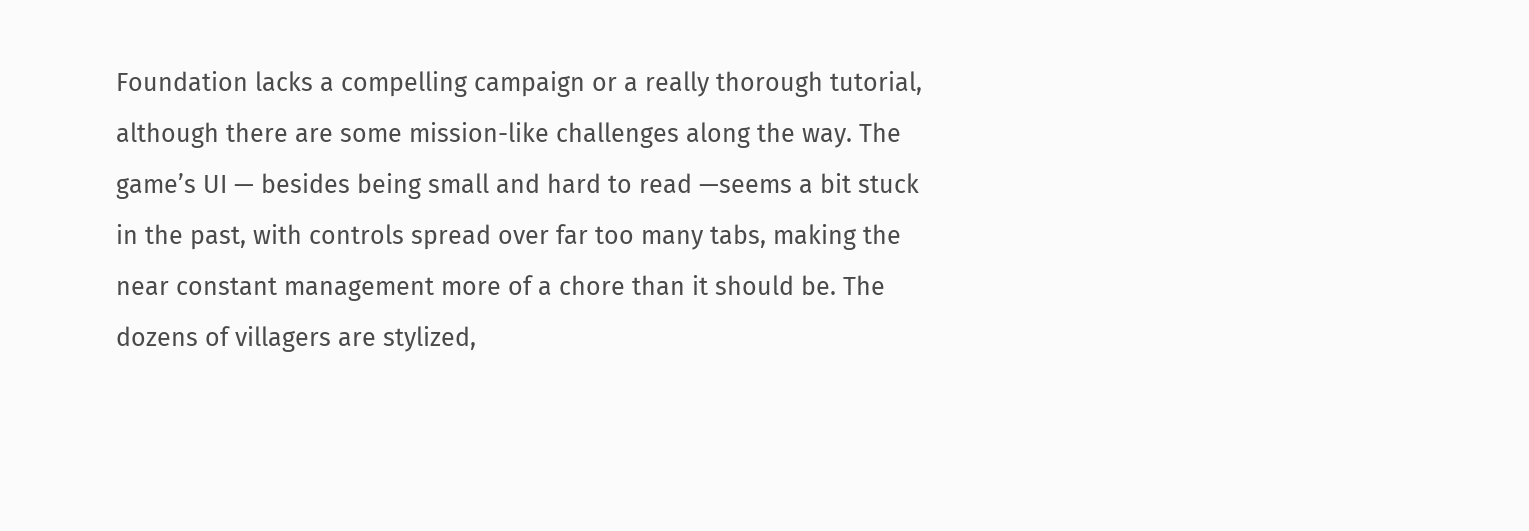Foundation lacks a compelling campaign or a really thorough tutorial, although there are some mission-like challenges along the way. The game’s UI — besides being small and hard to read —seems a bit stuck in the past, with controls spread over far too many tabs, making the near constant management more of a chore than it should be. The dozens of villagers are stylized,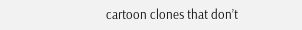cartoon clones that don’t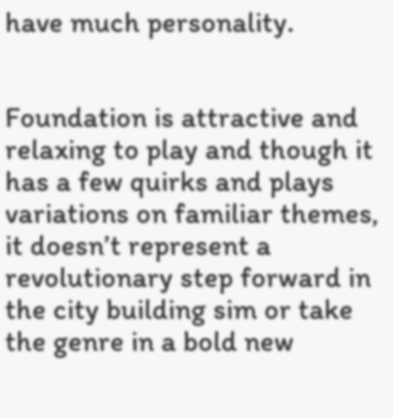have much personality.


Foundation is attractive and relaxing to play and though it has a few quirks and plays variations on familiar themes, it doesn’t represent a revolutionary step forward in the city building sim or take the genre in a bold new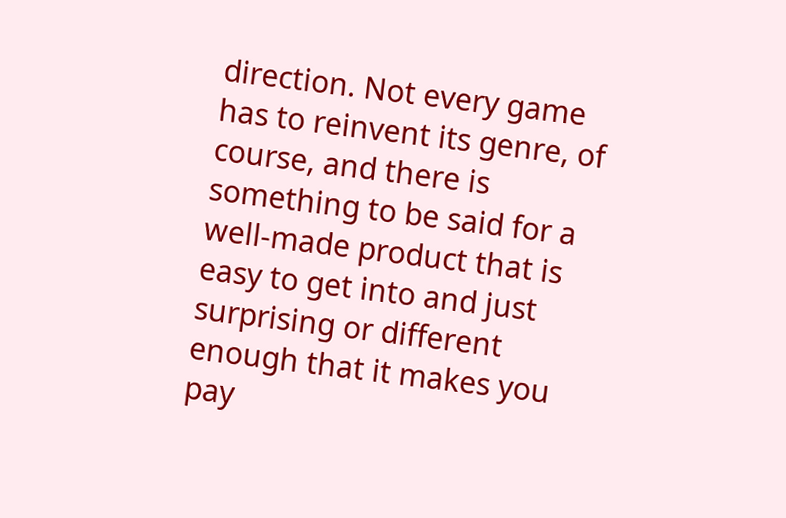direction. Not every game has to reinvent its genre, of course, and there is something to be said for a well-made product that is easy to get into and just surprising or different enough that it makes you pay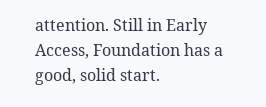attention. Still in Early Access, Foundation has a good, solid start.